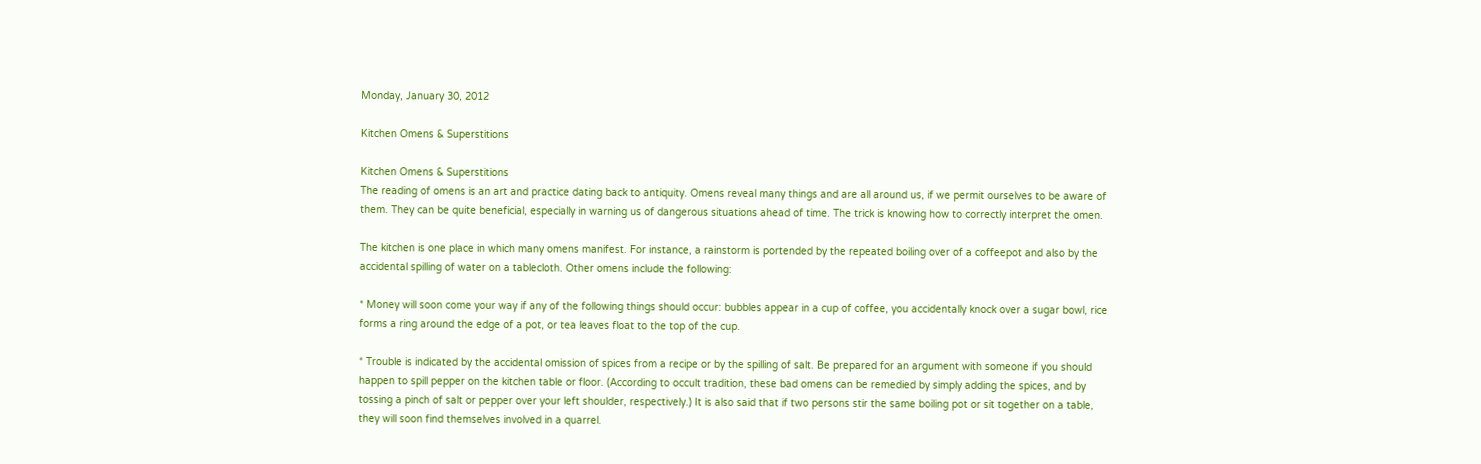Monday, January 30, 2012

Kitchen Omens & Superstitions

Kitchen Omens & Superstitions
The reading of omens is an art and practice dating back to antiquity. Omens reveal many things and are all around us, if we permit ourselves to be aware of them. They can be quite beneficial, especially in warning us of dangerous situations ahead of time. The trick is knowing how to correctly interpret the omen.

The kitchen is one place in which many omens manifest. For instance, a rainstorm is portended by the repeated boiling over of a coffeepot and also by the accidental spilling of water on a tablecloth. Other omens include the following:

* Money will soon come your way if any of the following things should occur: bubbles appear in a cup of coffee, you accidentally knock over a sugar bowl, rice forms a ring around the edge of a pot, or tea leaves float to the top of the cup.

* Trouble is indicated by the accidental omission of spices from a recipe or by the spilling of salt. Be prepared for an argument with someone if you should happen to spill pepper on the kitchen table or floor. (According to occult tradition, these bad omens can be remedied by simply adding the spices, and by tossing a pinch of salt or pepper over your left shoulder, respectively.) It is also said that if two persons stir the same boiling pot or sit together on a table, they will soon find themselves involved in a quarrel.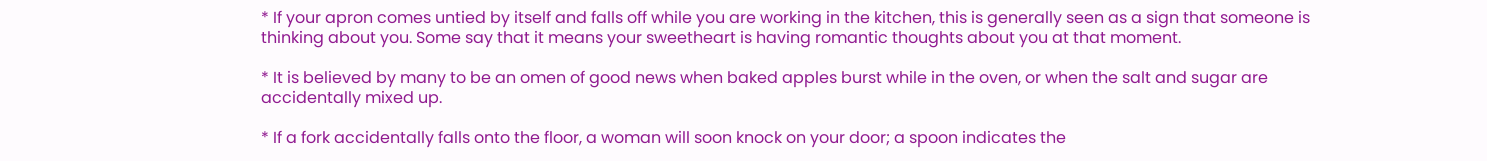* If your apron comes untied by itself and falls off while you are working in the kitchen, this is generally seen as a sign that someone is thinking about you. Some say that it means your sweetheart is having romantic thoughts about you at that moment.

* It is believed by many to be an omen of good news when baked apples burst while in the oven, or when the salt and sugar are accidentally mixed up.

* If a fork accidentally falls onto the floor, a woman will soon knock on your door; a spoon indicates the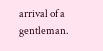arrival of a gentleman.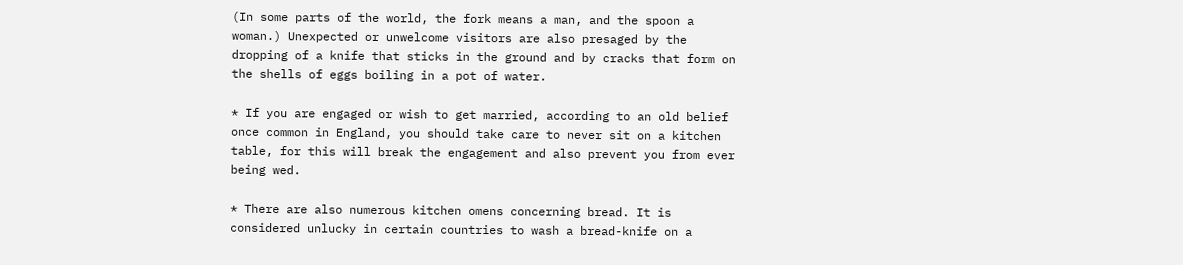(In some parts of the world, the fork means a man, and the spoon a woman.) Unexpected or unwelcome visitors are also presaged by the dropping of a knife that sticks in the ground and by cracks that form on the shells of eggs boiling in a pot of water.

* If you are engaged or wish to get married, according to an old belief once common in England, you should take care to never sit on a kitchen table, for this will break the engagement and also prevent you from ever being wed.

* There are also numerous kitchen omens concerning bread. It is considered unlucky in certain countries to wash a bread-knife on a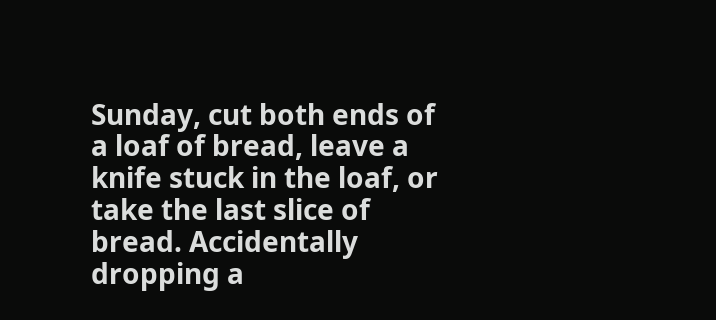Sunday, cut both ends of a loaf of bread, leave a knife stuck in the loaf, or take the last slice of bread. Accidentally dropping a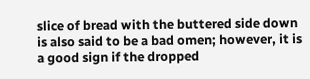slice of bread with the buttered side down is also said to be a bad omen; however, it is a good sign if the dropped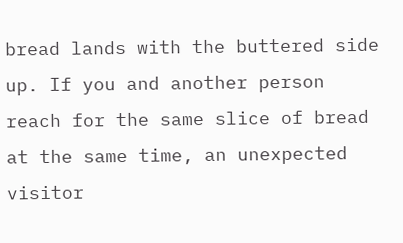bread lands with the buttered side up. If you and another person reach for the same slice of bread at the same time, an unexpected visitor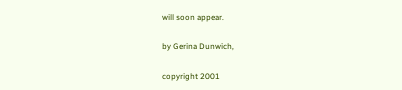will soon appear.

by Gerina Dunwich,

copyright 2001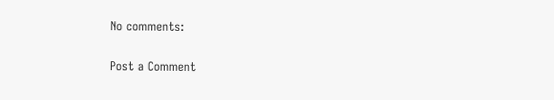No comments:

Post a Comment